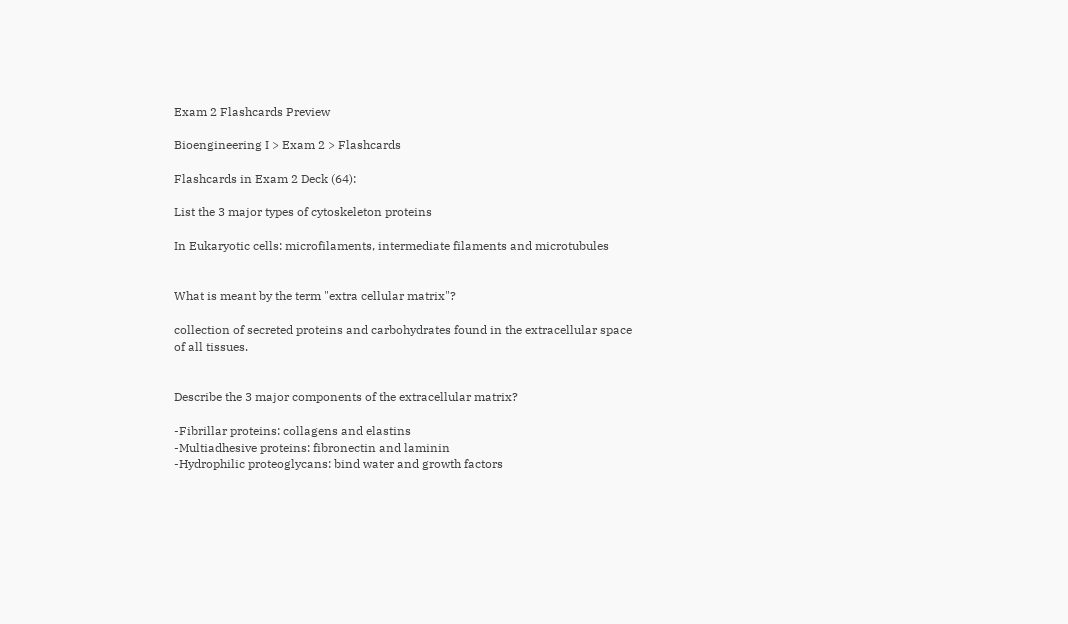Exam 2 Flashcards Preview

Bioengineering I > Exam 2 > Flashcards

Flashcards in Exam 2 Deck (64):

List the 3 major types of cytoskeleton proteins

In Eukaryotic cells: microfilaments, intermediate filaments and microtubules


What is meant by the term "extra cellular matrix"?

collection of secreted proteins and carbohydrates found in the extracellular space of all tissues.


Describe the 3 major components of the extracellular matrix?

-Fibrillar proteins: collagens and elastins
-Multiadhesive proteins: fibronectin and laminin
-Hydrophilic proteoglycans: bind water and growth factors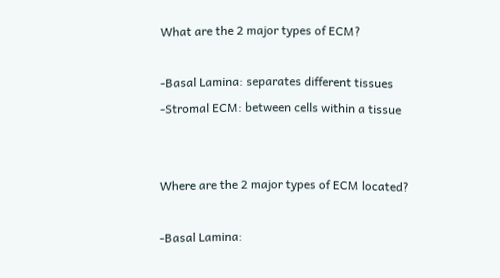What are the 2 major types of ECM?

-Basal Lamina: separates different tissues
-Stromal ECM: between cells within a tissue


Where are the 2 major types of ECM located?

-Basal Lamina: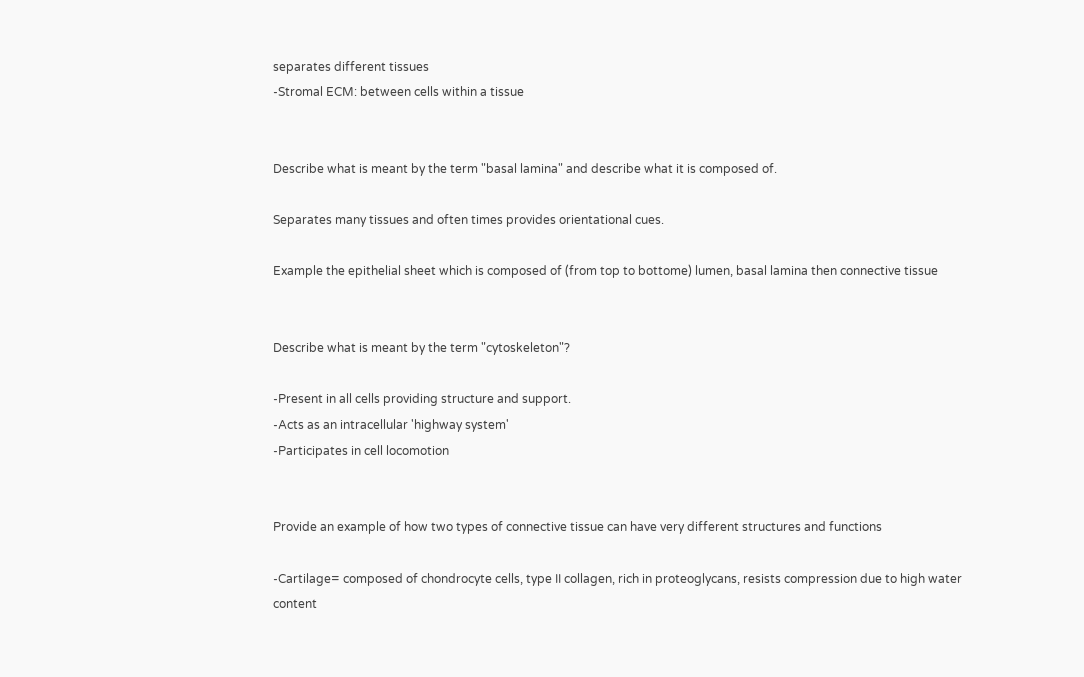separates different tissues
-Stromal ECM: between cells within a tissue


Describe what is meant by the term "basal lamina" and describe what it is composed of.

Separates many tissues and often times provides orientational cues.

Example the epithelial sheet which is composed of (from top to bottome) lumen, basal lamina then connective tissue


Describe what is meant by the term "cytoskeleton"?

-Present in all cells providing structure and support.
-Acts as an intracellular 'highway system'
-Participates in cell locomotion


Provide an example of how two types of connective tissue can have very different structures and functions

-Cartilage= composed of chondrocyte cells, type II collagen, rich in proteoglycans, resists compression due to high water content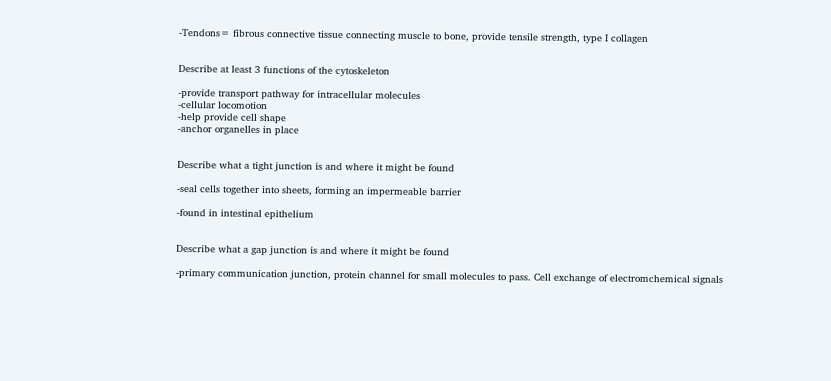-Tendons= fibrous connective tissue connecting muscle to bone, provide tensile strength, type I collagen


Describe at least 3 functions of the cytoskeleton

-provide transport pathway for intracellular molecules
-cellular locomotion
-help provide cell shape
-anchor organelles in place


Describe what a tight junction is and where it might be found

-seal cells together into sheets, forming an impermeable barrier

-found in intestinal epithelium


Describe what a gap junction is and where it might be found

-primary communication junction, protein channel for small molecules to pass. Cell exchange of electromchemical signals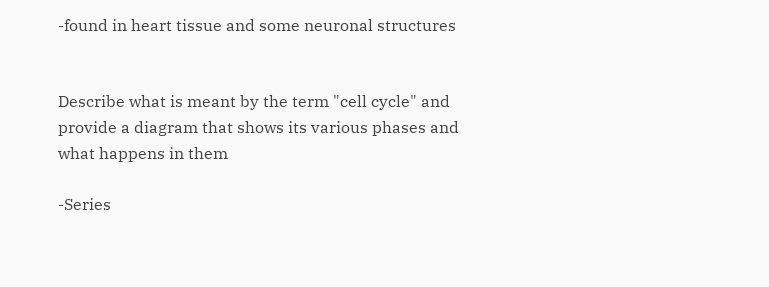-found in heart tissue and some neuronal structures


Describe what is meant by the term "cell cycle" and provide a diagram that shows its various phases and what happens in them

-Series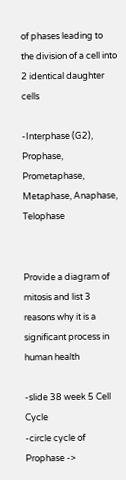of phases leading to the division of a cell into 2 identical daughter cells

-Interphase (G2), Prophase, Prometaphase, Metaphase, Anaphase, Telophase


Provide a diagram of mitosis and list 3 reasons why it is a significant process in human health

-slide 38 week 5 Cell Cycle
-circle cycle of Prophase ->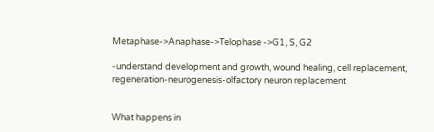Metaphase->Anaphase->Telophase ->G1, S, G2

-understand development and growth, wound healing, cell replacement, regeneration-neurogenesis-olfactory neuron replacement


What happens in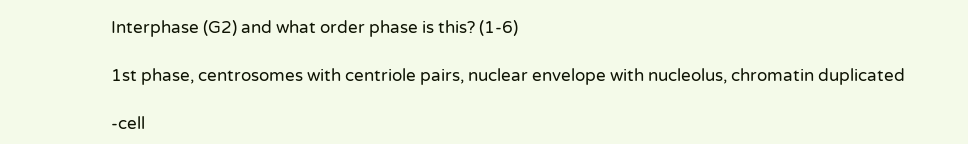Interphase (G2) and what order phase is this? (1-6)

1st phase, centrosomes with centriole pairs, nuclear envelope with nucleolus, chromatin duplicated

-cell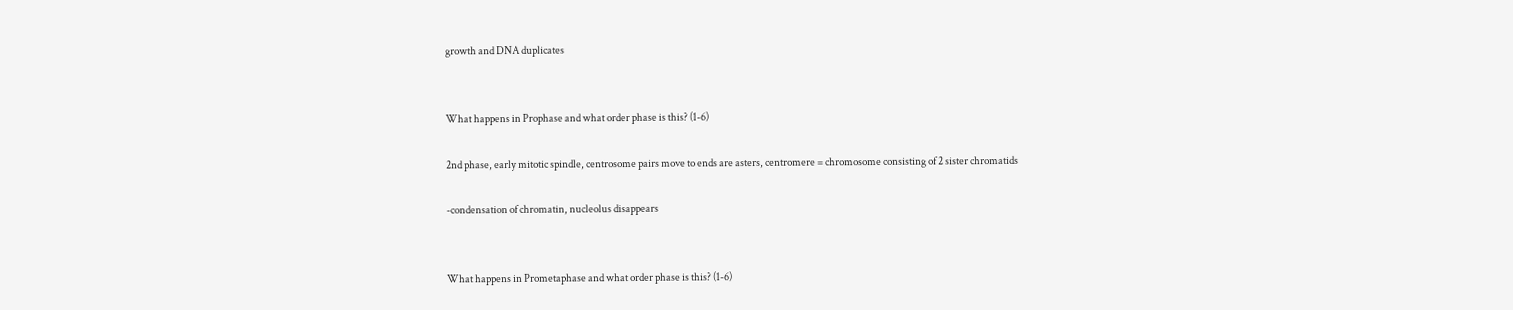growth and DNA duplicates


What happens in Prophase and what order phase is this? (1-6)

2nd phase, early mitotic spindle, centrosome pairs move to ends are asters, centromere = chromosome consisting of 2 sister chromatids

-condensation of chromatin, nucleolus disappears


What happens in Prometaphase and what order phase is this? (1-6)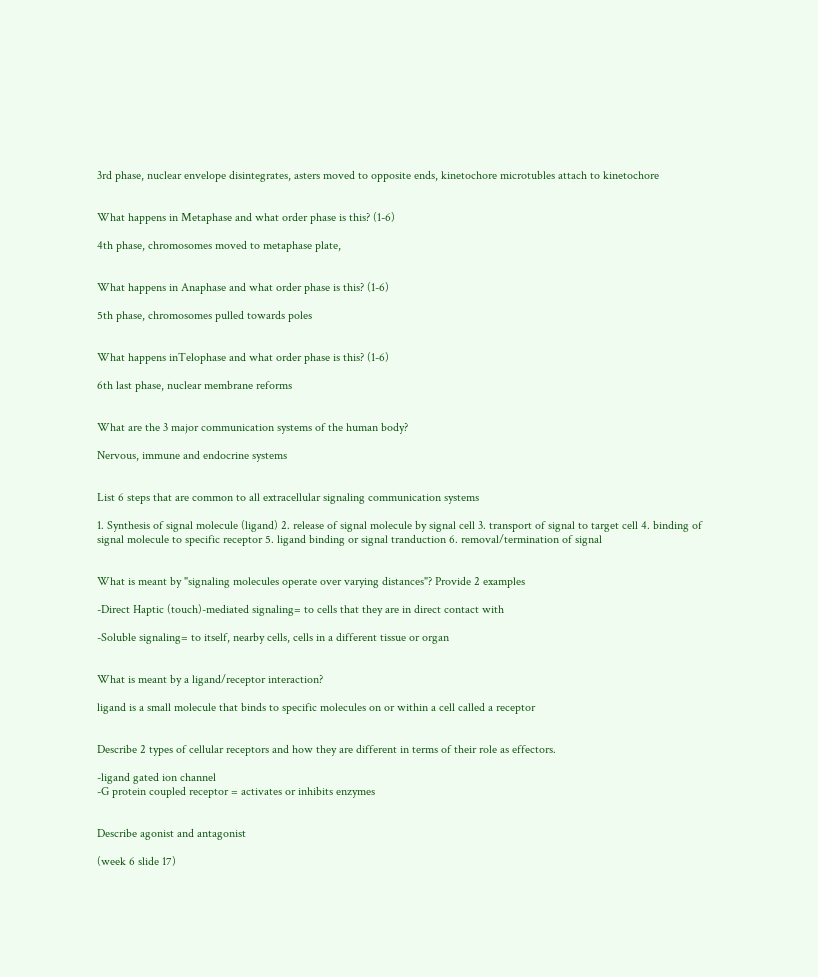3rd phase, nuclear envelope disintegrates, asters moved to opposite ends, kinetochore microtubles attach to kinetochore


What happens in Metaphase and what order phase is this? (1-6)

4th phase, chromosomes moved to metaphase plate,


What happens in Anaphase and what order phase is this? (1-6)

5th phase, chromosomes pulled towards poles


What happens inTelophase and what order phase is this? (1-6)

6th last phase, nuclear membrane reforms


What are the 3 major communication systems of the human body?

Nervous, immune and endocrine systems


List 6 steps that are common to all extracellular signaling communication systems

1. Synthesis of signal molecule (ligand) 2. release of signal molecule by signal cell 3. transport of signal to target cell 4. binding of signal molecule to specific receptor 5. ligand binding or signal tranduction 6. removal/termination of signal


What is meant by "signaling molecules operate over varying distances"? Provide 2 examples

-Direct Haptic (touch)-mediated signaling= to cells that they are in direct contact with

-Soluble signaling= to itself, nearby cells, cells in a different tissue or organ


What is meant by a ligand/receptor interaction?

ligand is a small molecule that binds to specific molecules on or within a cell called a receptor


Describe 2 types of cellular receptors and how they are different in terms of their role as effectors.

-ligand gated ion channel
-G protein coupled receptor = activates or inhibits enzymes


Describe agonist and antagonist

(week 6 slide 17)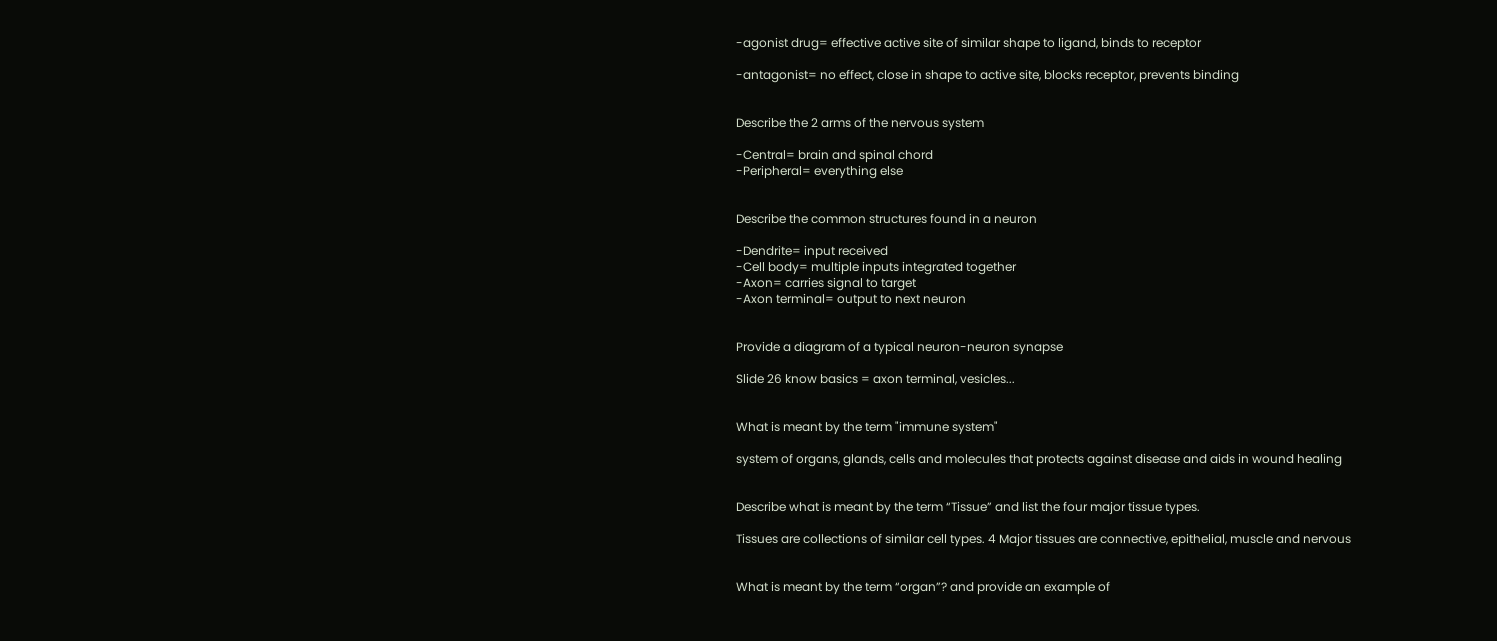-agonist drug= effective active site of similar shape to ligand, binds to receptor

-antagonist= no effect, close in shape to active site, blocks receptor, prevents binding


Describe the 2 arms of the nervous system

-Central= brain and spinal chord
-Peripheral= everything else


Describe the common structures found in a neuron

-Dendrite= input received
-Cell body= multiple inputs integrated together
-Axon= carries signal to target
-Axon terminal= output to next neuron


Provide a diagram of a typical neuron-neuron synapse

Slide 26 know basics = axon terminal, vesicles...


What is meant by the term "immune system"

system of organs, glands, cells and molecules that protects against disease and aids in wound healing


Describe what is meant by the term “Tissue” and list the four major tissue types.

Tissues are collections of similar cell types. 4 Major tissues are connective, epithelial, muscle and nervous


What is meant by the term “organ”? and provide an example of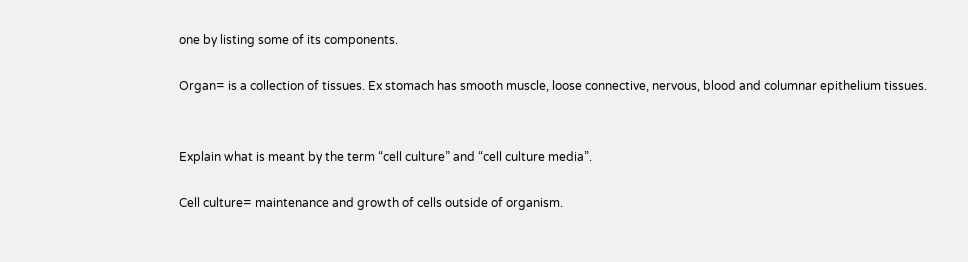one by listing some of its components.

Organ= is a collection of tissues. Ex stomach has smooth muscle, loose connective, nervous, blood and columnar epithelium tissues.


Explain what is meant by the term “cell culture” and “cell culture media”.

Cell culture= maintenance and growth of cells outside of organism.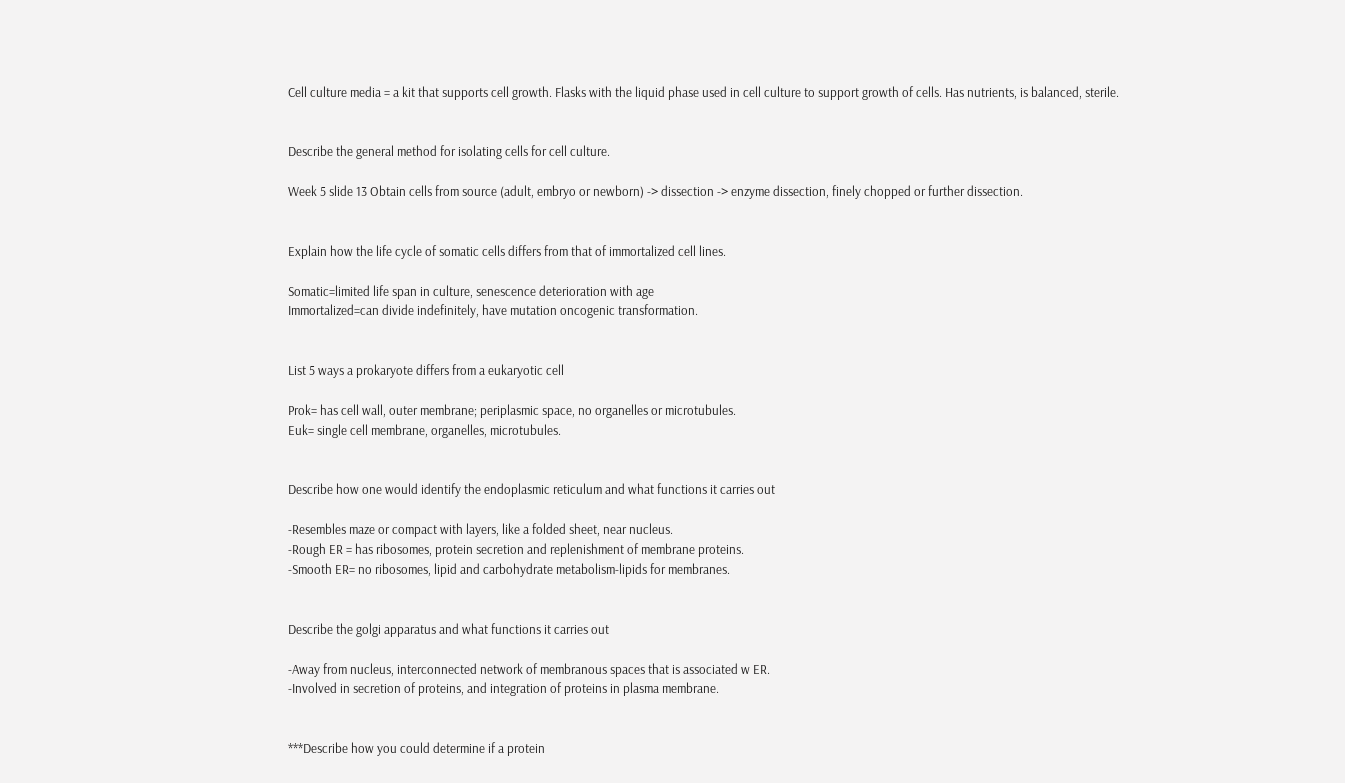Cell culture media = a kit that supports cell growth. Flasks with the liquid phase used in cell culture to support growth of cells. Has nutrients, is balanced, sterile.


Describe the general method for isolating cells for cell culture.

Week 5 slide 13 Obtain cells from source (adult, embryo or newborn) -> dissection -> enzyme dissection, finely chopped or further dissection.


Explain how the life cycle of somatic cells differs from that of immortalized cell lines.

Somatic=limited life span in culture, senescence deterioration with age
Immortalized=can divide indefinitely, have mutation oncogenic transformation.


List 5 ways a prokaryote differs from a eukaryotic cell

Prok= has cell wall, outer membrane; periplasmic space, no organelles or microtubules.
Euk= single cell membrane, organelles, microtubules.


Describe how one would identify the endoplasmic reticulum and what functions it carries out

-Resembles maze or compact with layers, like a folded sheet, near nucleus.
-Rough ER = has ribosomes, protein secretion and replenishment of membrane proteins.
-Smooth ER= no ribosomes, lipid and carbohydrate metabolism-lipids for membranes.


Describe the golgi apparatus and what functions it carries out

-Away from nucleus, interconnected network of membranous spaces that is associated w ER.
-Involved in secretion of proteins, and integration of proteins in plasma membrane.


***Describe how you could determine if a protein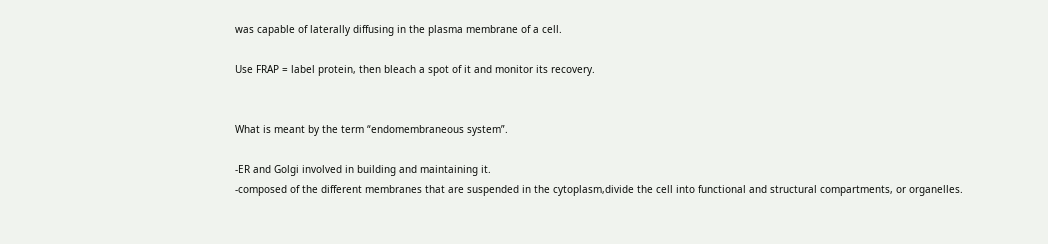was capable of laterally diffusing in the plasma membrane of a cell.

Use FRAP = label protein, then bleach a spot of it and monitor its recovery.


What is meant by the term “endomembraneous system”.

-ER and Golgi involved in building and maintaining it.
-composed of the different membranes that are suspended in the cytoplasm,divide the cell into functional and structural compartments, or organelles.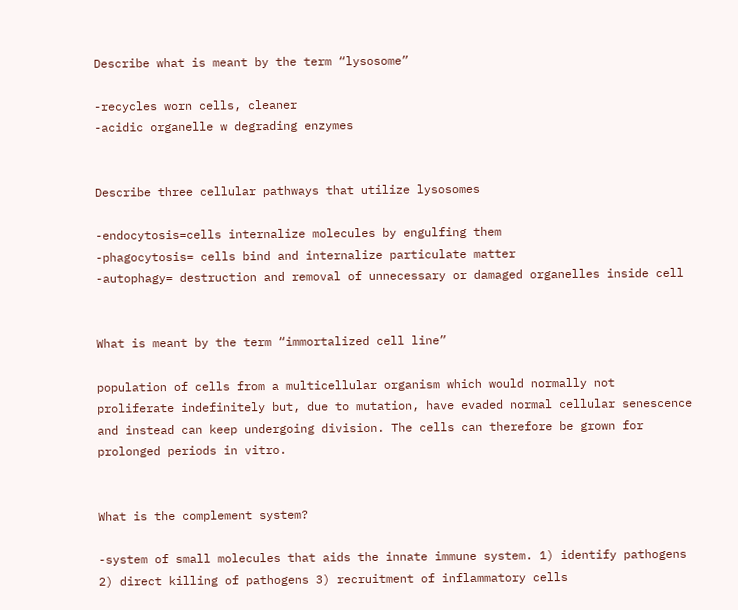Describe what is meant by the term “lysosome”

-recycles worn cells, cleaner
-acidic organelle w degrading enzymes


Describe three cellular pathways that utilize lysosomes

-endocytosis=cells internalize molecules by engulfing them
-phagocytosis= cells bind and internalize particulate matter
-autophagy= destruction and removal of unnecessary or damaged organelles inside cell


What is meant by the term “immortalized cell line”

population of cells from a multicellular organism which would normally not proliferate indefinitely but, due to mutation, have evaded normal cellular senescence and instead can keep undergoing division. The cells can therefore be grown for prolonged periods in vitro.


What is the complement system?

-system of small molecules that aids the innate immune system. 1) identify pathogens 2) direct killing of pathogens 3) recruitment of inflammatory cells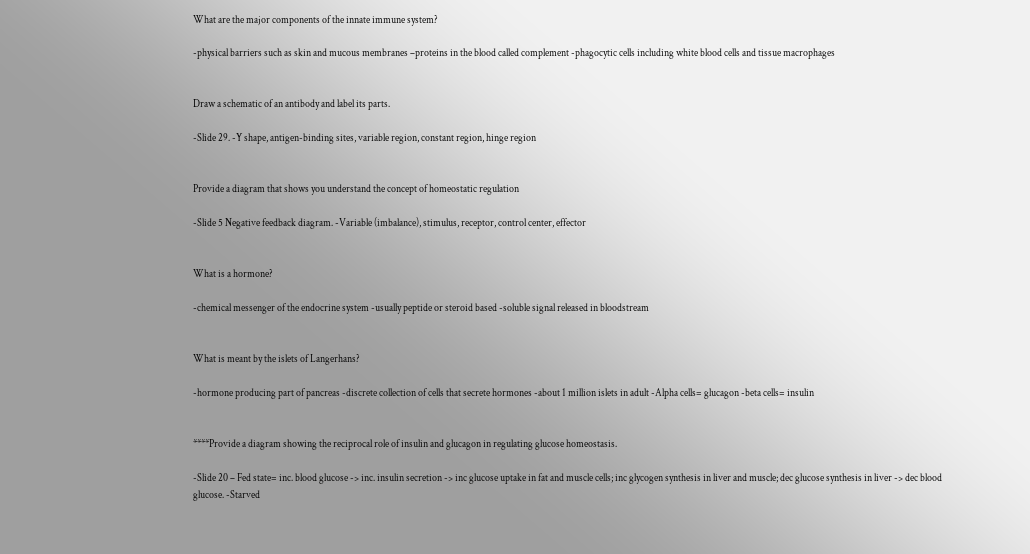What are the major components of the innate immune system?

-physical barriers such as skin and mucous membranes –proteins in the blood called complement -phagocytic cells including white blood cells and tissue macrophages


Draw a schematic of an antibody and label its parts.

-Slide 29. -Y shape, antigen-binding sites, variable region, constant region, hinge region


Provide a diagram that shows you understand the concept of homeostatic regulation

-Slide 5 Negative feedback diagram. -Variable (imbalance), stimulus, receptor, control center, effector


What is a hormone?

-chemical messenger of the endocrine system -usually peptide or steroid based -soluble signal released in bloodstream


What is meant by the islets of Langerhans?

-hormone producing part of pancreas -discrete collection of cells that secrete hormones -about 1 million islets in adult -Alpha cells= glucagon -beta cells= insulin


****Provide a diagram showing the reciprocal role of insulin and glucagon in regulating glucose homeostasis.

-Slide 20 – Fed state= inc. blood glucose -> inc. insulin secretion -> inc glucose uptake in fat and muscle cells; inc glycogen synthesis in liver and muscle; dec glucose synthesis in liver -> dec blood glucose. -Starved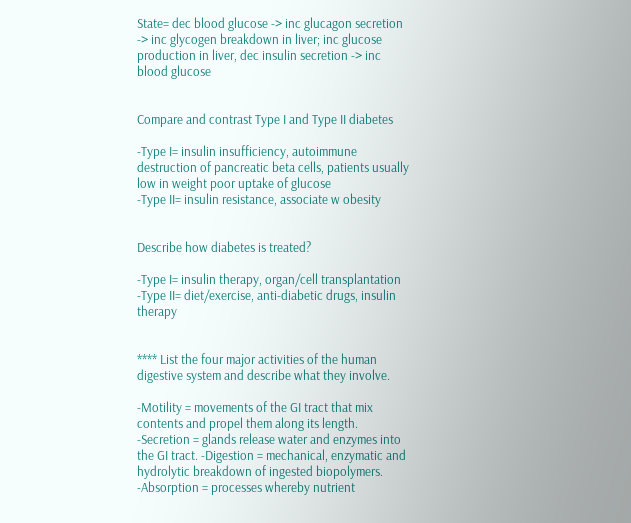State= dec blood glucose -> inc glucagon secretion -> inc glycogen breakdown in liver; inc glucose production in liver, dec insulin secretion -> inc blood glucose


Compare and contrast Type I and Type II diabetes

-Type I= insulin insufficiency, autoimmune destruction of pancreatic beta cells, patients usually low in weight poor uptake of glucose
-Type II= insulin resistance, associate w obesity


Describe how diabetes is treated?

-Type I= insulin therapy, organ/cell transplantation
-Type II= diet/exercise, anti-diabetic drugs, insulin therapy


**** List the four major activities of the human digestive system and describe what they involve.

-Motility = movements of the GI tract that mix contents and propel them along its length. -Secretion = glands release water and enzymes into the GI tract. -Digestion = mechanical, enzymatic and hydrolytic breakdown of ingested biopolymers. -Absorption = processes whereby nutrient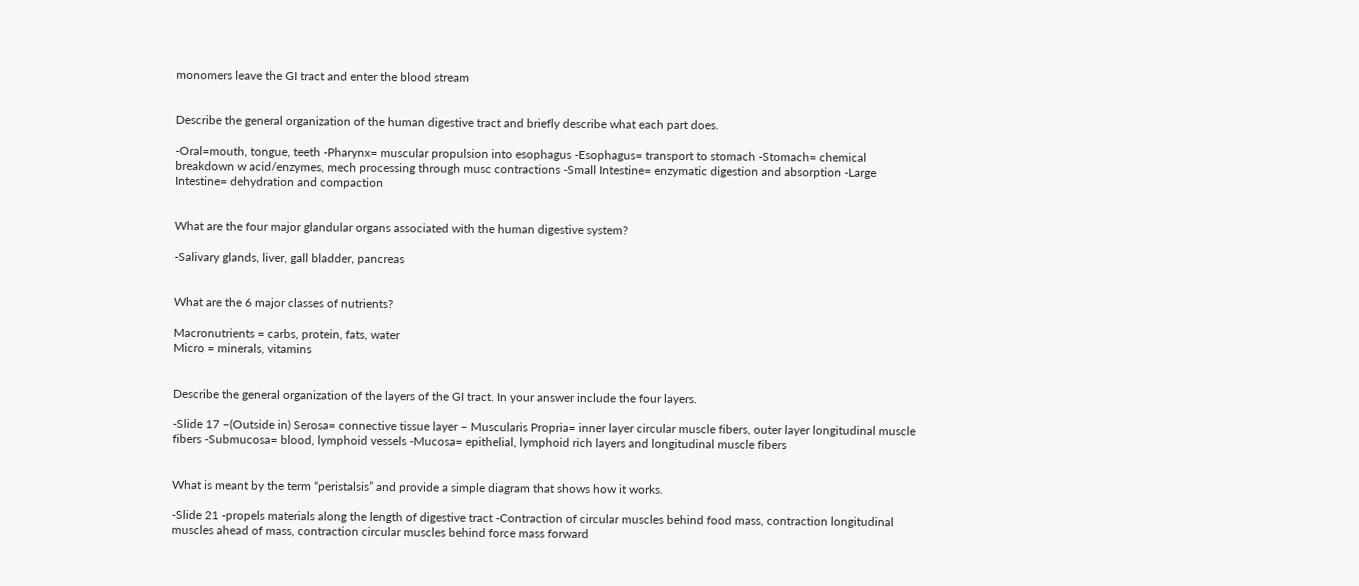monomers leave the GI tract and enter the blood stream


Describe the general organization of the human digestive tract and briefly describe what each part does.

-Oral=mouth, tongue, teeth -Pharynx= muscular propulsion into esophagus -Esophagus= transport to stomach -Stomach= chemical breakdown w acid/enzymes, mech processing through musc contractions -Small Intestine= enzymatic digestion and absorption -Large Intestine= dehydration and compaction


What are the four major glandular organs associated with the human digestive system?

-Salivary glands, liver, gall bladder, pancreas


What are the 6 major classes of nutrients?

Macronutrients = carbs, protein, fats, water
Micro = minerals, vitamins


Describe the general organization of the layers of the GI tract. In your answer include the four layers.

-Slide 17 –(Outside in) Serosa= connective tissue layer – Muscularis Propria= inner layer circular muscle fibers, outer layer longitudinal muscle fibers -Submucosa= blood, lymphoid vessels -Mucosa= epithelial, lymphoid rich layers and longitudinal muscle fibers


What is meant by the term “peristalsis” and provide a simple diagram that shows how it works.

-Slide 21 -propels materials along the length of digestive tract -Contraction of circular muscles behind food mass, contraction longitudinal muscles ahead of mass, contraction circular muscles behind force mass forward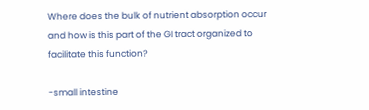Where does the bulk of nutrient absorption occur and how is this part of the GI tract organized to facilitate this function?

-small intestine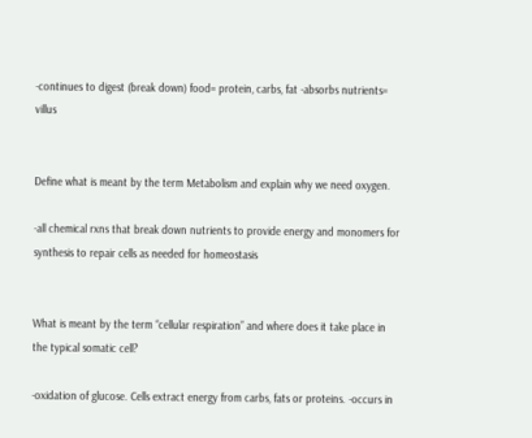-continues to digest (break down) food= protein, carbs, fat -absorbs nutrients= villus


Define what is meant by the term Metabolism and explain why we need oxygen.

-all chemical rxns that break down nutrients to provide energy and monomers for synthesis to repair cells as needed for homeostasis


What is meant by the term “cellular respiration” and where does it take place in the typical somatic cell?

-oxidation of glucose. Cells extract energy from carbs, fats or proteins. -occurs in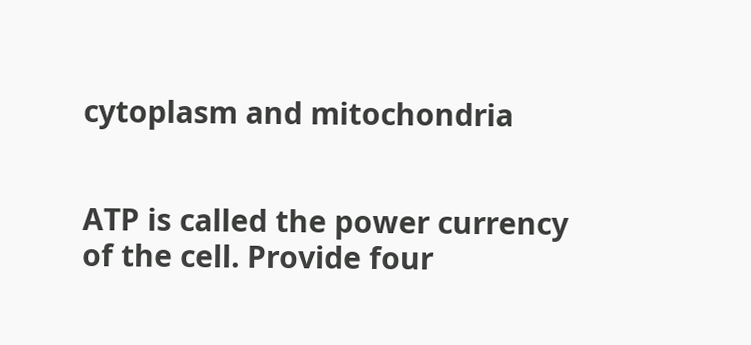cytoplasm and mitochondria


ATP is called the power currency of the cell. Provide four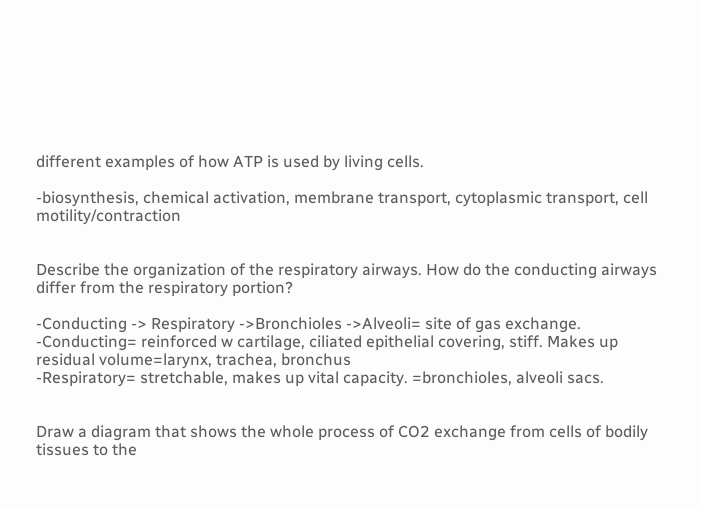different examples of how ATP is used by living cells.

-biosynthesis, chemical activation, membrane transport, cytoplasmic transport, cell motility/contraction


Describe the organization of the respiratory airways. How do the conducting airways differ from the respiratory portion?

-Conducting -> Respiratory ->Bronchioles ->Alveoli= site of gas exchange.
-Conducting= reinforced w cartilage, ciliated epithelial covering, stiff. Makes up residual volume=larynx, trachea, bronchus
-Respiratory= stretchable, makes up vital capacity. =bronchioles, alveoli sacs.


Draw a diagram that shows the whole process of CO2 exchange from cells of bodily tissues to the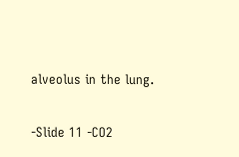alveolus in the lung.

-Slide 11 -CO2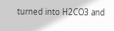turned into H2CO3 and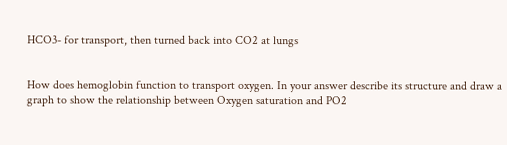HCO3- for transport, then turned back into CO2 at lungs


How does hemoglobin function to transport oxygen. In your answer describe its structure and draw a graph to show the relationship between Oxygen saturation and PO2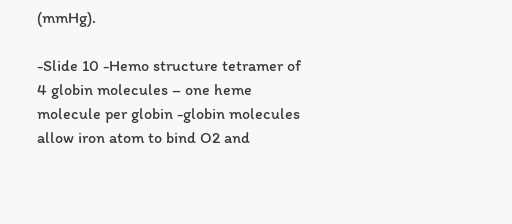(mmHg).

-Slide 10 -Hemo structure tetramer of 4 globin molecules – one heme molecule per globin -globin molecules allow iron atom to bind O2 and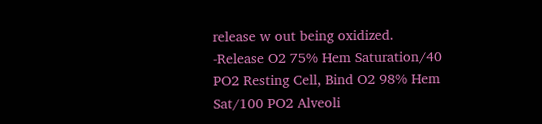release w out being oxidized.
-Release O2 75% Hem Saturation/40 PO2 Resting Cell, Bind O2 98% Hem Sat/100 PO2 Alveoli